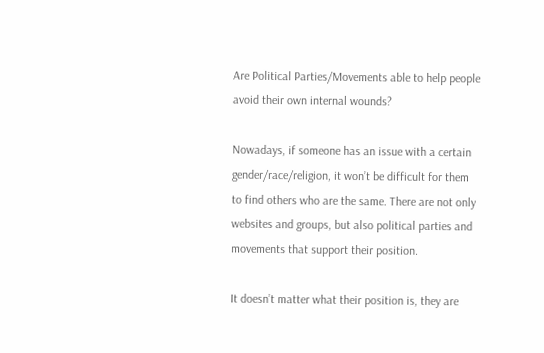Are Political Parties/Movements able to help people avoid their own internal wounds?

Nowadays, if someone has an issue with a certain gender/race/religion, it won’t be difficult for them to find others who are the same. There are not only websites and groups, but also political parties and movements that support their position.

It doesn’t matter what their position is, they are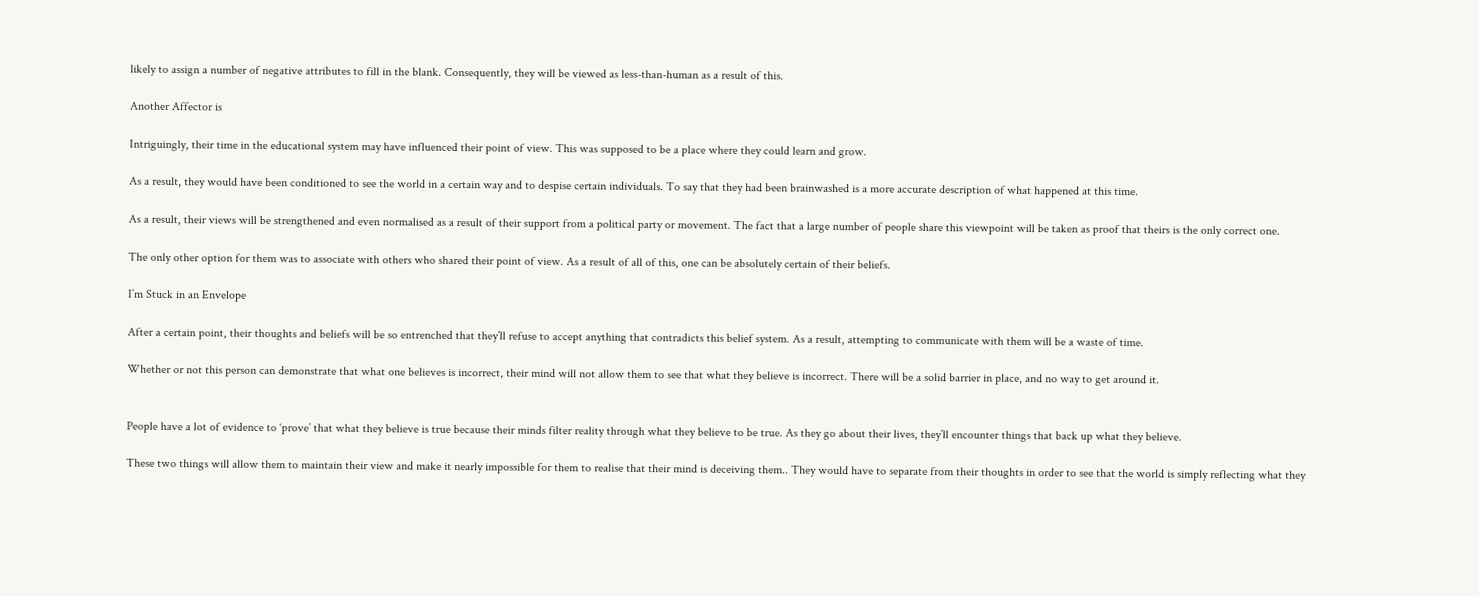likely to assign a number of negative attributes to fill in the blank. Consequently, they will be viewed as less-than-human as a result of this.

Another Affector is

Intriguingly, their time in the educational system may have influenced their point of view. This was supposed to be a place where they could learn and grow.

As a result, they would have been conditioned to see the world in a certain way and to despise certain individuals. To say that they had been brainwashed is a more accurate description of what happened at this time.

As a result, their views will be strengthened and even normalised as a result of their support from a political party or movement. The fact that a large number of people share this viewpoint will be taken as proof that theirs is the only correct one.

The only other option for them was to associate with others who shared their point of view. As a result of all of this, one can be absolutely certain of their beliefs.

I’m Stuck in an Envelope

After a certain point, their thoughts and beliefs will be so entrenched that they’ll refuse to accept anything that contradicts this belief system. As a result, attempting to communicate with them will be a waste of time.

Whether or not this person can demonstrate that what one believes is incorrect, their mind will not allow them to see that what they believe is incorrect. There will be a solid barrier in place, and no way to get around it.


People have a lot of evidence to ‘prove’ that what they believe is true because their minds filter reality through what they believe to be true. As they go about their lives, they’ll encounter things that back up what they believe.

These two things will allow them to maintain their view and make it nearly impossible for them to realise that their mind is deceiving them.. They would have to separate from their thoughts in order to see that the world is simply reflecting what they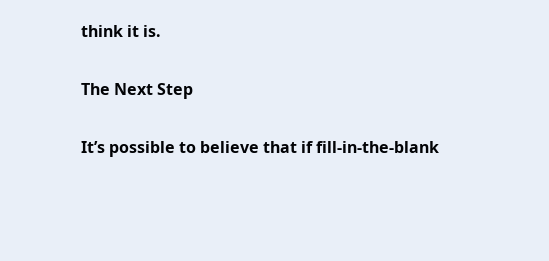think it is.

The Next Step

It’s possible to believe that if fill-in-the-blank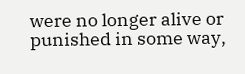were no longer alive or punished in some way,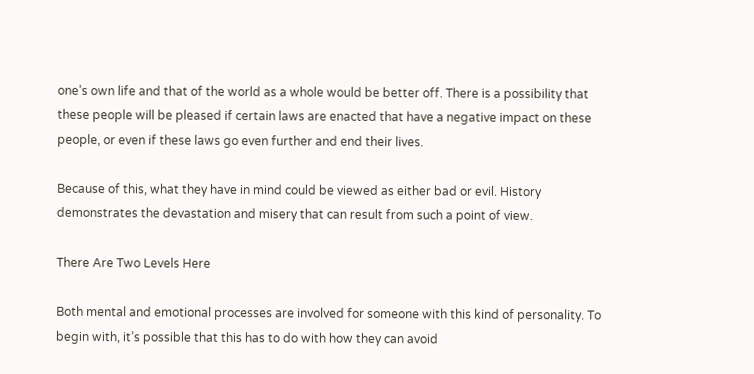one’s own life and that of the world as a whole would be better off. There is a possibility that these people will be pleased if certain laws are enacted that have a negative impact on these people, or even if these laws go even further and end their lives.

Because of this, what they have in mind could be viewed as either bad or evil. History demonstrates the devastation and misery that can result from such a point of view.

There Are Two Levels Here

Both mental and emotional processes are involved for someone with this kind of personality. To begin with, it’s possible that this has to do with how they can avoid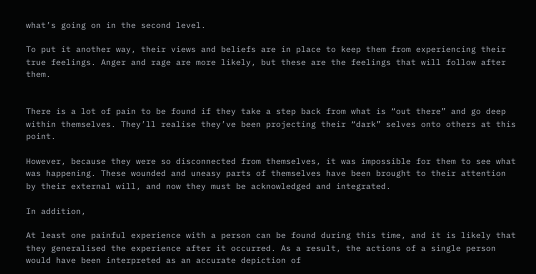what’s going on in the second level.

To put it another way, their views and beliefs are in place to keep them from experiencing their true feelings. Anger and rage are more likely, but these are the feelings that will follow after them.


There is a lot of pain to be found if they take a step back from what is “out there” and go deep within themselves. They’ll realise they’ve been projecting their “dark” selves onto others at this point.

However, because they were so disconnected from themselves, it was impossible for them to see what was happening. These wounded and uneasy parts of themselves have been brought to their attention by their external will, and now they must be acknowledged and integrated.

In addition,

At least one painful experience with a person can be found during this time, and it is likely that they generalised the experience after it occurred. As a result, the actions of a single person would have been interpreted as an accurate depiction of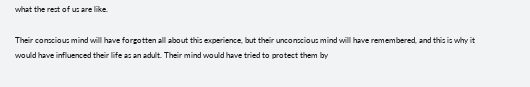what the rest of us are like.

Their conscious mind will have forgotten all about this experience, but their unconscious mind will have remembered, and this is why it would have influenced their life as an adult. Their mind would have tried to protect them by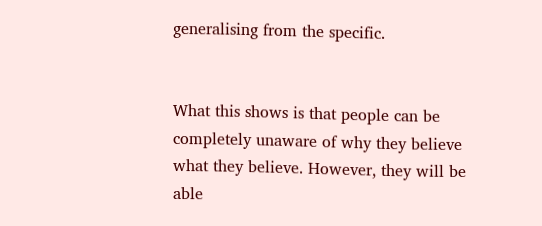generalising from the specific.


What this shows is that people can be completely unaware of why they believe what they believe. However, they will be able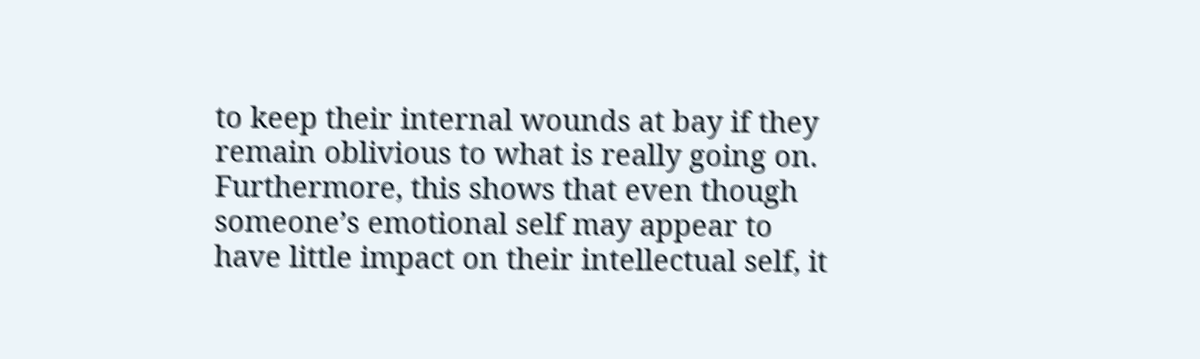to keep their internal wounds at bay if they remain oblivious to what is really going on.
Furthermore, this shows that even though someone’s emotional self may appear to have little impact on their intellectual self, it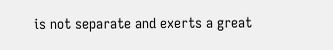is not separate and exerts a great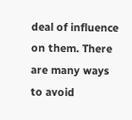deal of influence on them. There are many ways to avoid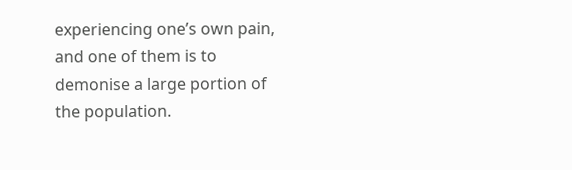experiencing one’s own pain, and one of them is to demonise a large portion of the population.